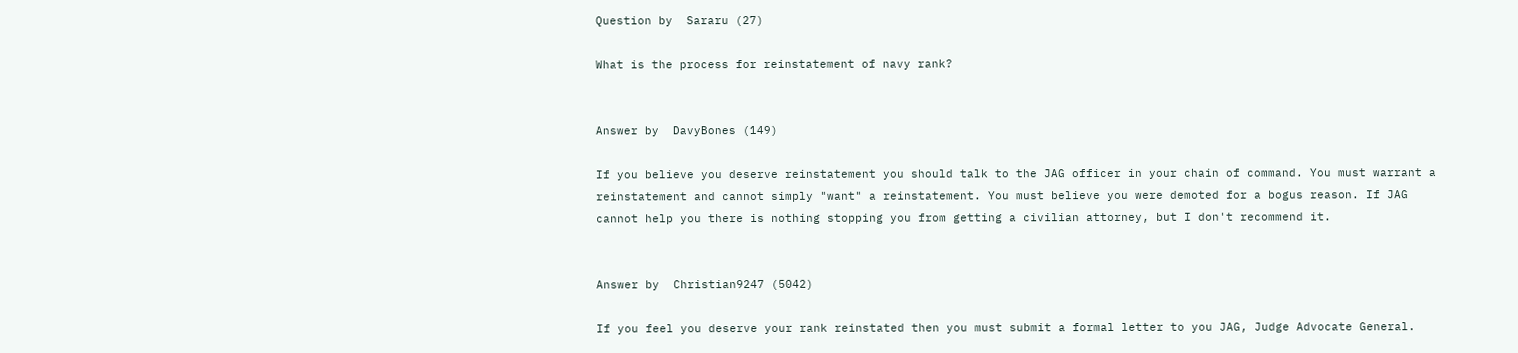Question by  Sararu (27)

What is the process for reinstatement of navy rank?


Answer by  DavyBones (149)

If you believe you deserve reinstatement you should talk to the JAG officer in your chain of command. You must warrant a reinstatement and cannot simply "want" a reinstatement. You must believe you were demoted for a bogus reason. If JAG cannot help you there is nothing stopping you from getting a civilian attorney, but I don't recommend it.


Answer by  Christian9247 (5042)

If you feel you deserve your rank reinstated then you must submit a formal letter to you JAG, Judge Advocate General.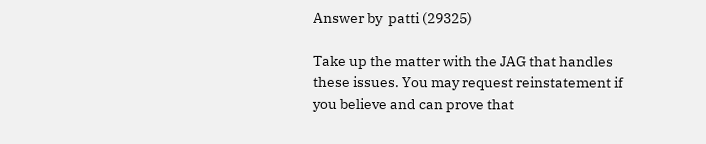Answer by  patti (29325)

Take up the matter with the JAG that handles these issues. You may request reinstatement if you believe and can prove that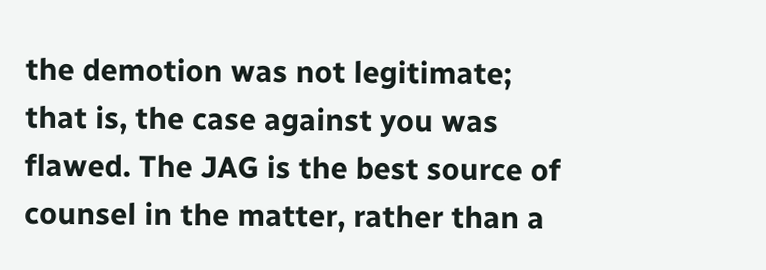the demotion was not legitimate; that is, the case against you was flawed. The JAG is the best source of counsel in the matter, rather than a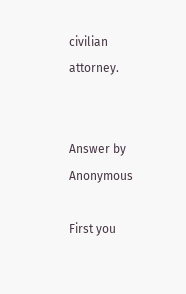civilian attorney.


Answer by  Anonymous

First you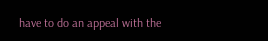have to do an appeal with the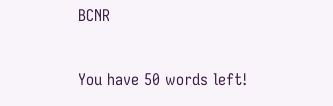BCNR

You have 50 words left!